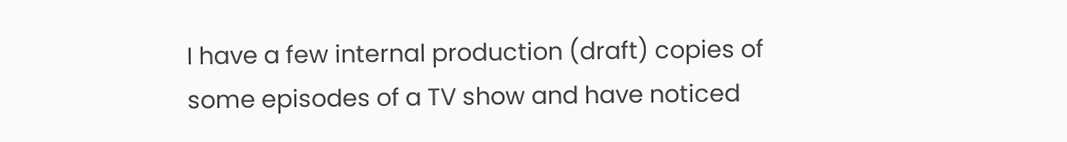I have a few internal production (draft) copies of some episodes of a TV show and have noticed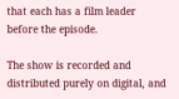that each has a film leader before the episode.

The show is recorded and distributed purely on digital, and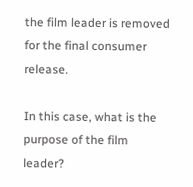the film leader is removed for the final consumer release.

In this case, what is the purpose of the film leader?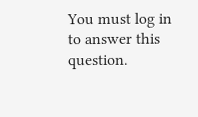You must log in to answer this question.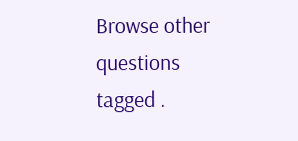Browse other questions tagged .